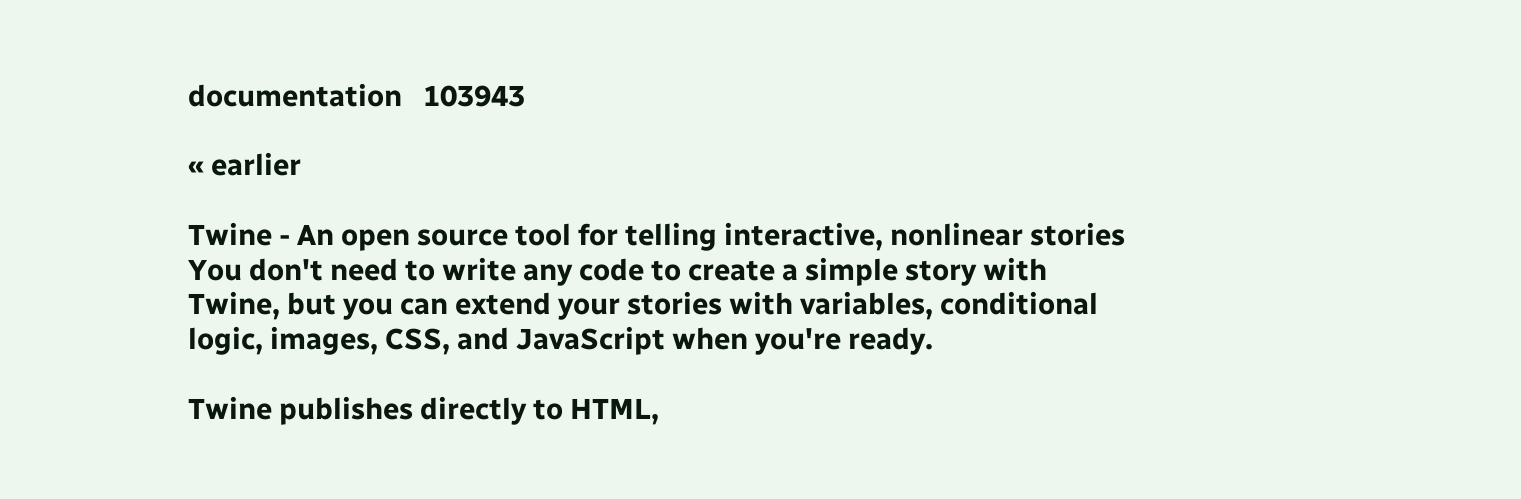documentation   103943

« earlier

Twine - An open source tool for telling interactive, nonlinear stories
You don't need to write any code to create a simple story with Twine, but you can extend your stories with variables, conditional logic, images, CSS, and JavaScript when you're ready.

Twine publishes directly to HTML,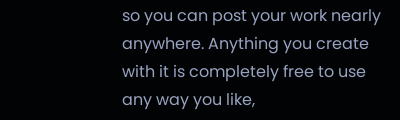so you can post your work nearly anywhere. Anything you create with it is completely free to use any way you like,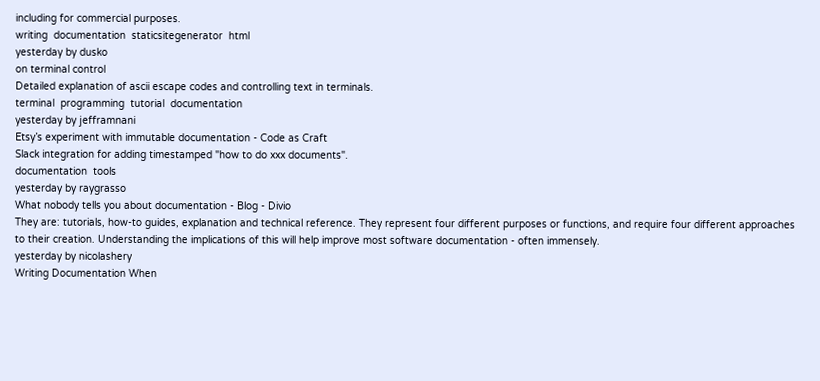including for commercial purposes.
writing  documentation  staticsitegenerator  html
yesterday by dusko
on terminal control
Detailed explanation of ascii escape codes and controlling text in terminals.
terminal  programming  tutorial  documentation
yesterday by jefframnani
Etsy’s experiment with immutable documentation - Code as Craft
Slack integration for adding timestamped "how to do xxx documents".
documentation  tools
yesterday by raygrasso
What nobody tells you about documentation - Blog - Divio
They are: tutorials, how-to guides, explanation and technical reference. They represent four different purposes or functions, and require four different approaches to their creation. Understanding the implications of this will help improve most software documentation - often immensely.
yesterday by nicolashery
Writing Documentation When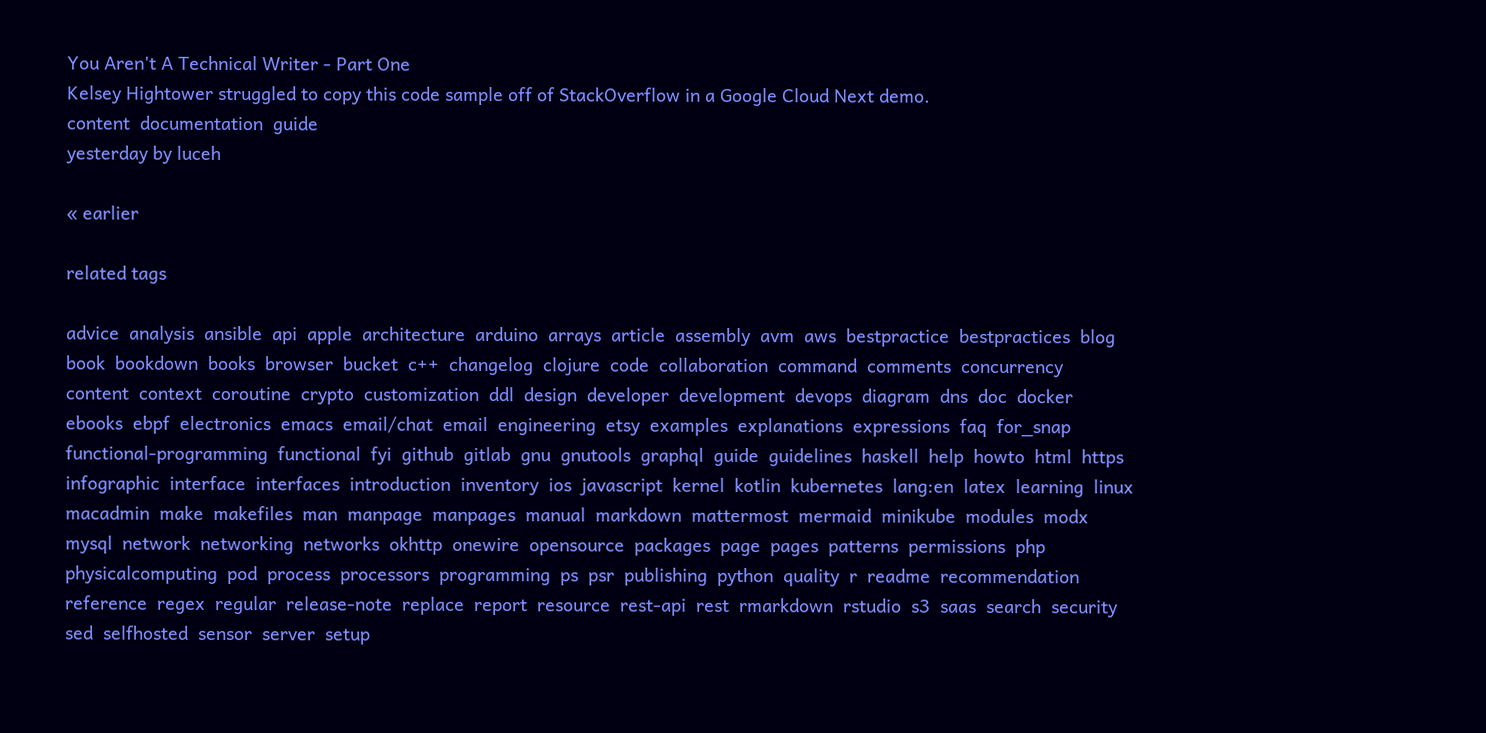You Aren't A Technical Writer - Part One
Kelsey Hightower struggled to copy this code sample off of StackOverflow in a Google Cloud Next demo.
content  documentation  guide
yesterday by luceh

« earlier

related tags

advice  analysis  ansible  api  apple  architecture  arduino  arrays  article  assembly  avm  aws  bestpractice  bestpractices  blog  book  bookdown  books  browser  bucket  c++  changelog  clojure  code  collaboration  command  comments  concurrency  content  context  coroutine  crypto  customization  ddl  design  developer  development  devops  diagram  dns  doc  docker  ebooks  ebpf  electronics  emacs  email/chat  email  engineering  etsy  examples  explanations  expressions  faq  for_snap  functional-programming  functional  fyi  github  gitlab  gnu  gnutools  graphql  guide  guidelines  haskell  help  howto  html  https  infographic  interface  interfaces  introduction  inventory  ios  javascript  kernel  kotlin  kubernetes  lang:en  latex  learning  linux  macadmin  make  makefiles  man  manpage  manpages  manual  markdown  mattermost  mermaid  minikube  modules  modx  mysql  network  networking  networks  okhttp  onewire  opensource  packages  page  pages  patterns  permissions  php  physicalcomputing  pod  process  processors  programming  ps  psr  publishing  python  quality  r  readme  recommendation  reference  regex  regular  release-note  replace  report  resource  rest-api  rest  rmarkdown  rstudio  s3  saas  search  security  sed  selfhosted  sensor  server  setup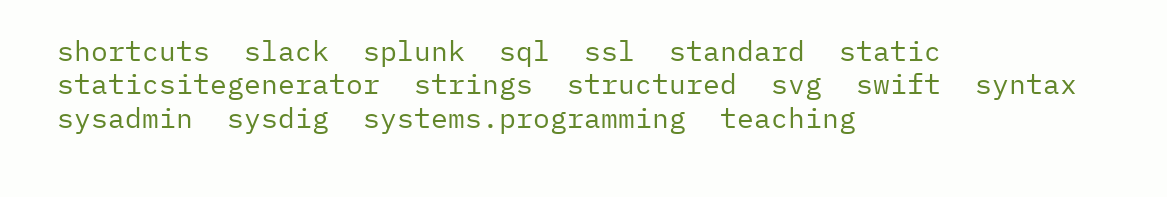shortcuts  slack  splunk  sql  ssl  standard  static  staticsitegenerator  strings  structured  svg  swift  syntax  sysadmin  sysdig  systems.programming  teaching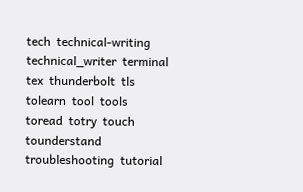tech  technical-writing  technical_writer  terminal  tex  thunderbolt  tls  tolearn  tool  tools  toread  totry  touch  tounderstand  troubleshooting  tutorial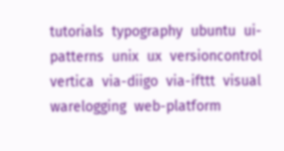tutorials  typography  ubuntu  ui-patterns  unix  ux  versioncontrol  vertica  via-diigo  via-ifttt  visual  warelogging  web-platform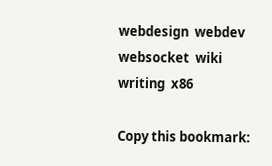webdesign  webdev  websocket  wiki  writing  x86

Copy this bookmark: